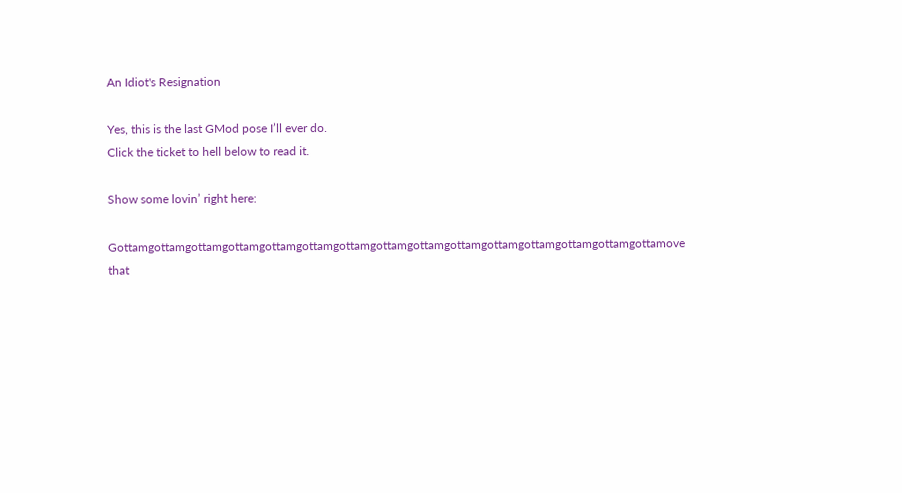An Idiot's Resignation

Yes, this is the last GMod pose I’ll ever do.
Click the ticket to hell below to read it.

Show some lovin’ right here:

Gottamgottamgottamgottamgottamgottamgottamgottamgottamgottamgottamgottamgottamgottamgottamove that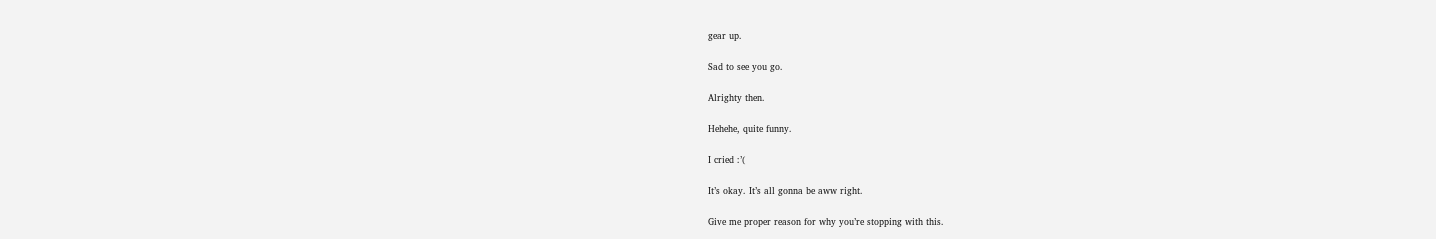gear up.

Sad to see you go.

Alrighty then.

Hehehe, quite funny.

I cried :’(

It’s okay. It’s all gonna be aww right.

Give me proper reason for why you’re stopping with this.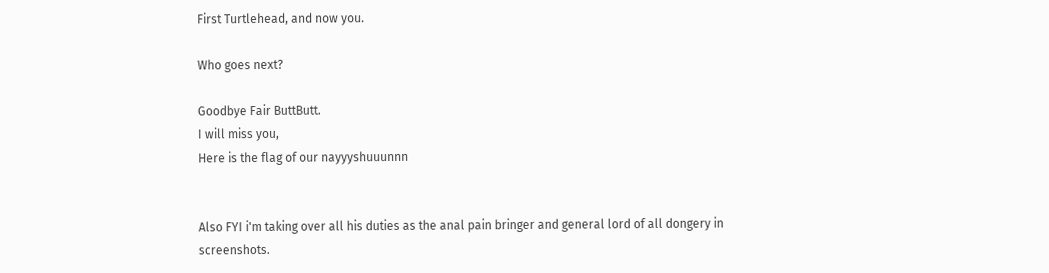First Turtlehead, and now you.

Who goes next?

Goodbye Fair ButtButt.
I will miss you,
Here is the flag of our nayyyshuuunnn


Also FYI i'm taking over all his duties as the anal pain bringer and general lord of all dongery in screenshots.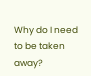Why do I need to be taken away?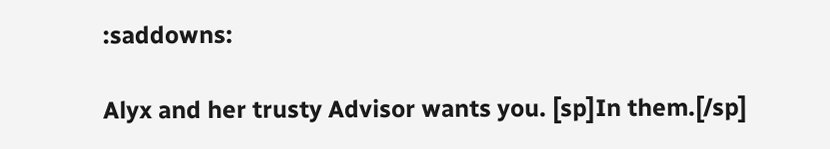:saddowns:

Alyx and her trusty Advisor wants you. [sp]In them.[/sp]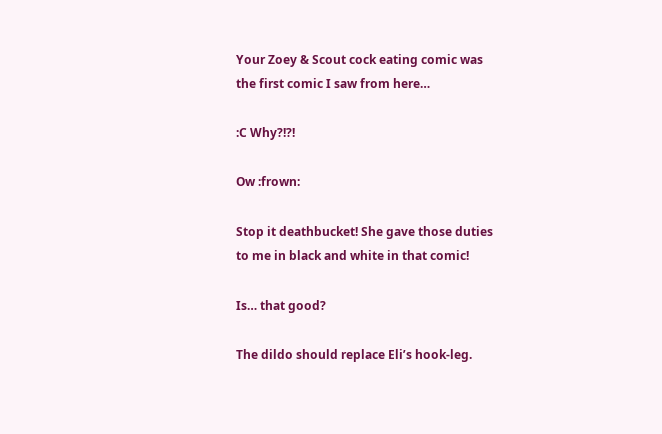Your Zoey & Scout cock eating comic was the first comic I saw from here…

:C Why?!?!

Ow :frown:

Stop it deathbucket! She gave those duties to me in black and white in that comic!

Is… that good?

The dildo should replace Eli’s hook-leg.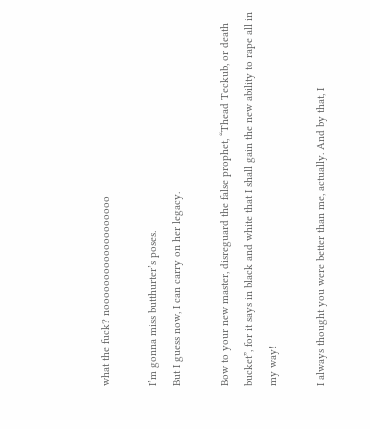what the fuck? nooooooooooooooooooo

I’m gonna miss butthurter’s poses.
But I guess now, I can carry on her legacy.

Bow to your new master, disreguard the false prophet, “Thead Teckub, or death bucket”, for it says in black and white that I shall gain the new ability to rape all in my way!

I always thought you were better than me, actually. And by that, I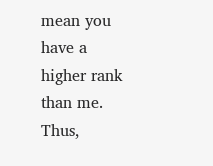mean you have a higher rank than me.
Thus,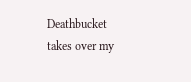Deathbucket takes over my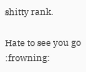shitty rank.

Hate to see you go :frowning: